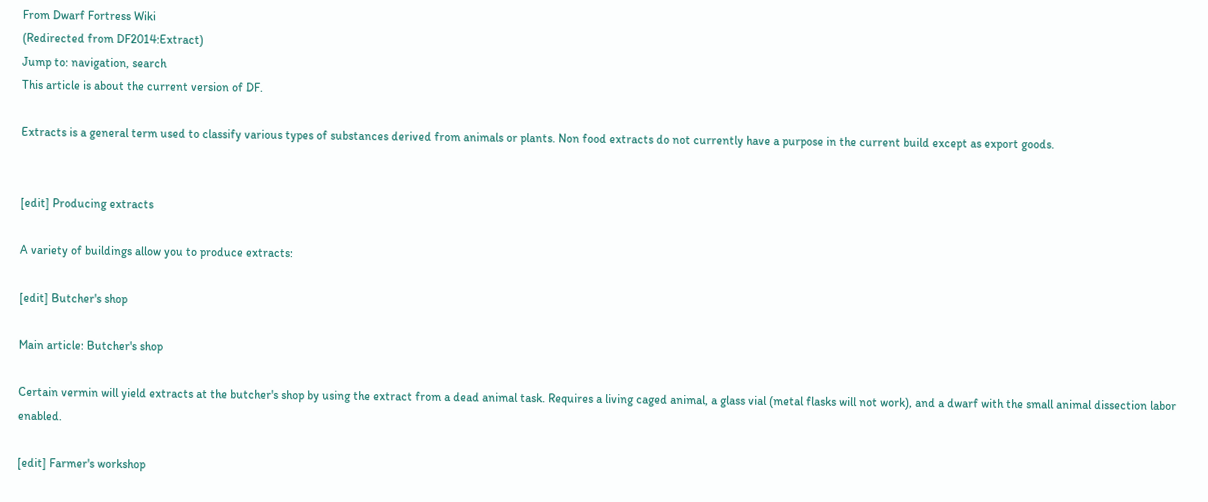From Dwarf Fortress Wiki
(Redirected from DF2014:Extract)
Jump to: navigation, search
This article is about the current version of DF.

Extracts is a general term used to classify various types of substances derived from animals or plants. Non food extracts do not currently have a purpose in the current build except as export goods.


[edit] Producing extracts

A variety of buildings allow you to produce extracts:

[edit] Butcher's shop

Main article: Butcher's shop

Certain vermin will yield extracts at the butcher's shop by using the extract from a dead animal task. Requires a living caged animal, a glass vial (metal flasks will not work), and a dwarf with the small animal dissection labor enabled.

[edit] Farmer's workshop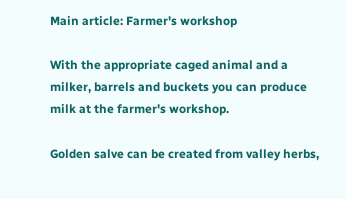Main article: Farmer's workshop

With the appropriate caged animal and a milker, barrels and buckets you can produce milk at the farmer's workshop.

Golden salve can be created from valley herbs,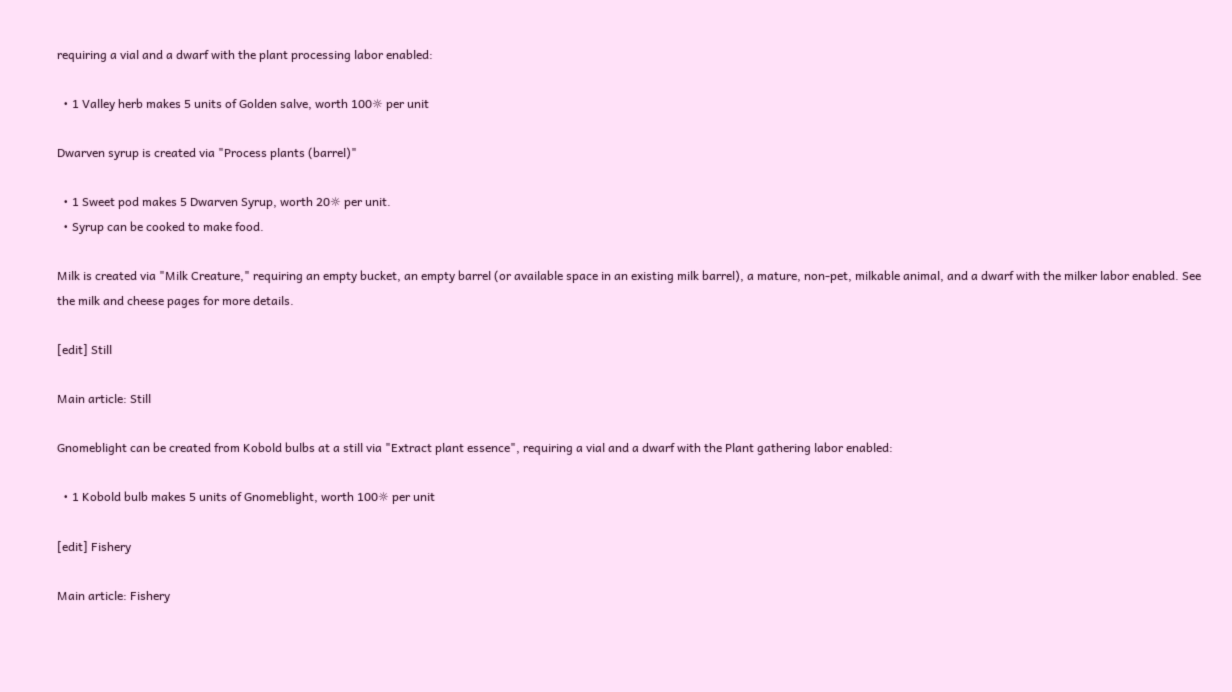requiring a vial and a dwarf with the plant processing labor enabled:

  • 1 Valley herb makes 5 units of Golden salve, worth 100☼ per unit

Dwarven syrup is created via "Process plants (barrel)"

  • 1 Sweet pod makes 5 Dwarven Syrup, worth 20☼ per unit.
  • Syrup can be cooked to make food.

Milk is created via "Milk Creature," requiring an empty bucket, an empty barrel (or available space in an existing milk barrel), a mature, non-pet, milkable animal, and a dwarf with the milker labor enabled. See the milk and cheese pages for more details.

[edit] Still

Main article: Still

Gnomeblight can be created from Kobold bulbs at a still via "Extract plant essence", requiring a vial and a dwarf with the Plant gathering labor enabled:

  • 1 Kobold bulb makes 5 units of Gnomeblight, worth 100☼ per unit

[edit] Fishery

Main article: Fishery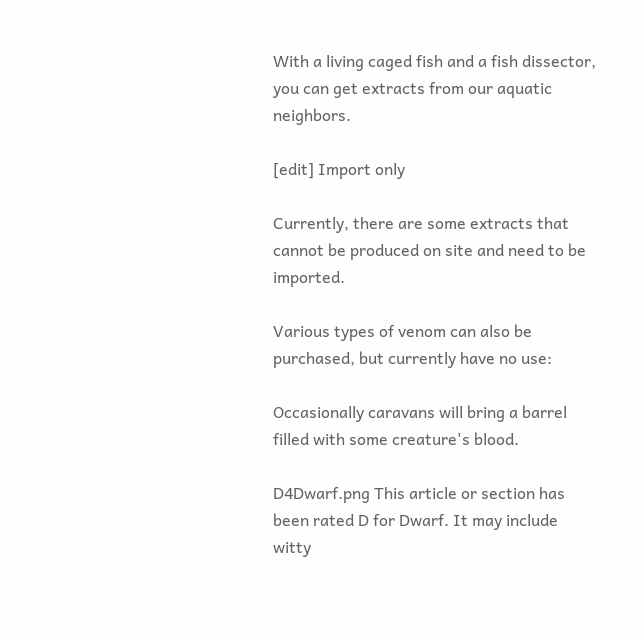With a living caged fish and a fish dissector, you can get extracts from our aquatic neighbors.

[edit] Import only

Currently, there are some extracts that cannot be produced on site and need to be imported.

Various types of venom can also be purchased, but currently have no use:

Occasionally caravans will bring a barrel filled with some creature's blood.

D4Dwarf.png This article or section has been rated D for Dwarf. It may include witty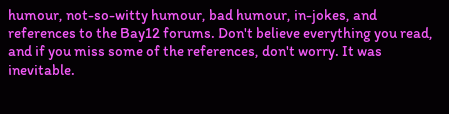humour, not-so-witty humour, bad humour, in-jokes, and references to the Bay12 forums. Don't believe everything you read, and if you miss some of the references, don't worry. It was inevitable.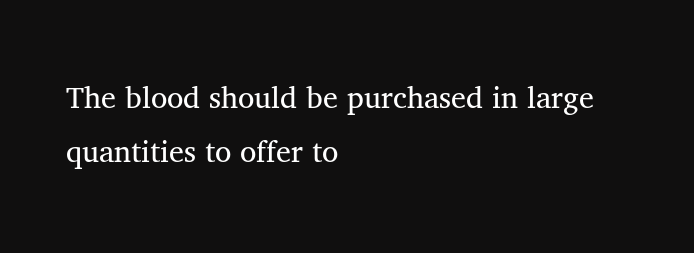The blood should be purchased in large quantities to offer to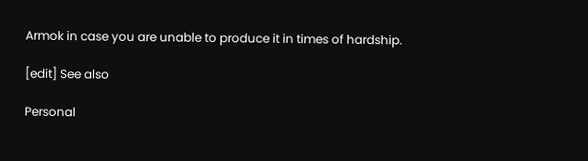Armok in case you are unable to produce it in times of hardship.

[edit] See also

Personal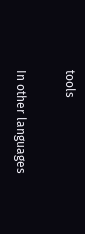tools

In other languages